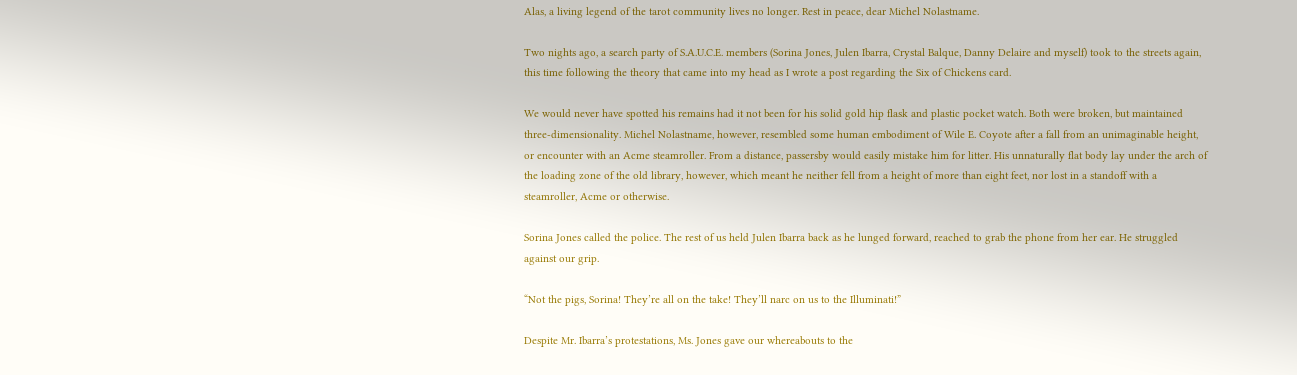Alas, a living legend of the tarot community lives no longer. Rest in peace, dear Michel Nolastname.

Two nights ago, a search party of S.A.U.C.E. members (Sorina Jones, Julen Ibarra, Crystal Balque, Danny Delaire and myself) took to the streets again, this time following the theory that came into my head as I wrote a post regarding the Six of Chickens card.

We would never have spotted his remains had it not been for his solid gold hip flask and plastic pocket watch. Both were broken, but maintained three-dimensionality. Michel Nolastname, however, resembled some human embodiment of Wile E. Coyote after a fall from an unimaginable height, or encounter with an Acme steamroller. From a distance, passersby would easily mistake him for litter. His unnaturally flat body lay under the arch of the loading zone of the old library, however, which meant he neither fell from a height of more than eight feet, nor lost in a standoff with a steamroller, Acme or otherwise.

Sorina Jones called the police. The rest of us held Julen Ibarra back as he lunged forward, reached to grab the phone from her ear. He struggled against our grip.

“Not the pigs, Sorina! They’re all on the take! They’ll narc on us to the Illuminati!”

Despite Mr. Ibarra’s protestations, Ms. Jones gave our whereabouts to the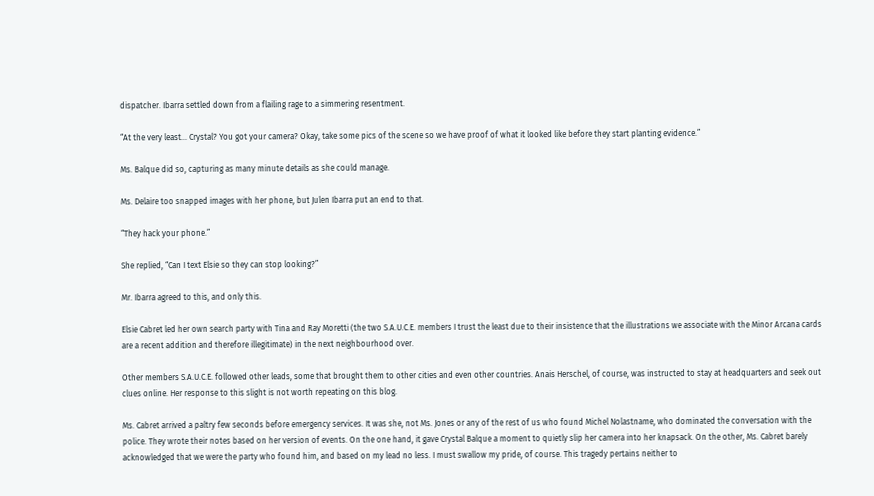dispatcher. Ibarra settled down from a flailing rage to a simmering resentment.

“At the very least… Crystal? You got your camera? Okay, take some pics of the scene so we have proof of what it looked like before they start planting evidence.”

Ms. Balque did so, capturing as many minute details as she could manage.

Ms. Delaire too snapped images with her phone, but Julen Ibarra put an end to that.

“They hack your phone.”

She replied, “Can I text Elsie so they can stop looking?”

Mr. Ibarra agreed to this, and only this.

Elsie Cabret led her own search party with Tina and Ray Moretti (the two S.A.U.C.E. members I trust the least due to their insistence that the illustrations we associate with the Minor Arcana cards are a recent addition and therefore illegitimate) in the next neighbourhood over.

Other members S.A.U.C.E. followed other leads, some that brought them to other cities and even other countries. Anais Herschel, of course, was instructed to stay at headquarters and seek out clues online. Her response to this slight is not worth repeating on this blog.

Ms. Cabret arrived a paltry few seconds before emergency services. It was she, not Ms. Jones or any of the rest of us who found Michel Nolastname, who dominated the conversation with the police. They wrote their notes based on her version of events. On the one hand, it gave Crystal Balque a moment to quietly slip her camera into her knapsack. On the other, Ms. Cabret barely acknowledged that we were the party who found him, and based on my lead no less. I must swallow my pride, of course. This tragedy pertains neither to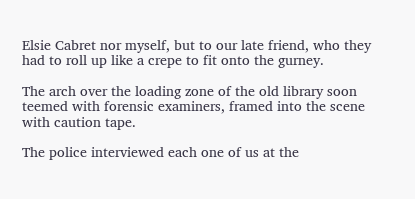Elsie Cabret nor myself, but to our late friend, who they had to roll up like a crepe to fit onto the gurney.

The arch over the loading zone of the old library soon teemed with forensic examiners, framed into the scene with caution tape.

The police interviewed each one of us at the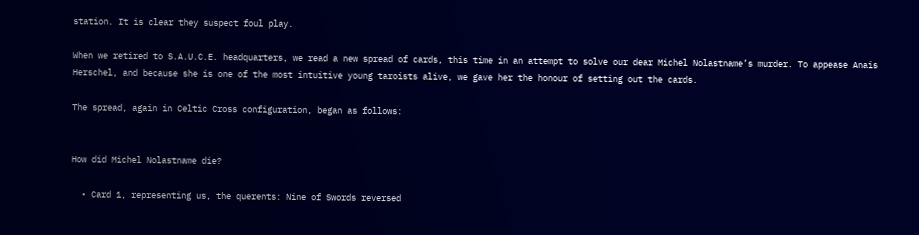station. It is clear they suspect foul play.

When we retired to S.A.U.C.E. headquarters, we read a new spread of cards, this time in an attempt to solve our dear Michel Nolastname’s murder. To appease Anais Herschel, and because she is one of the most intuitive young taroists alive, we gave her the honour of setting out the cards.

The spread, again in Celtic Cross configuration, began as follows:


How did Michel Nolastname die?

  • Card 1, representing us, the querents: Nine of Swords reversed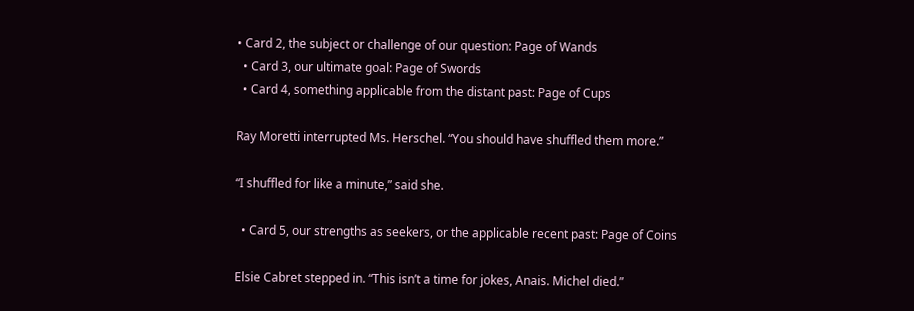• Card 2, the subject or challenge of our question: Page of Wands
  • Card 3, our ultimate goal: Page of Swords
  • Card 4, something applicable from the distant past: Page of Cups

Ray Moretti interrupted Ms. Herschel. “You should have shuffled them more.”

“I shuffled for like a minute,” said she.

  • Card 5, our strengths as seekers, or the applicable recent past: Page of Coins

Elsie Cabret stepped in. “This isn’t a time for jokes, Anais. Michel died.”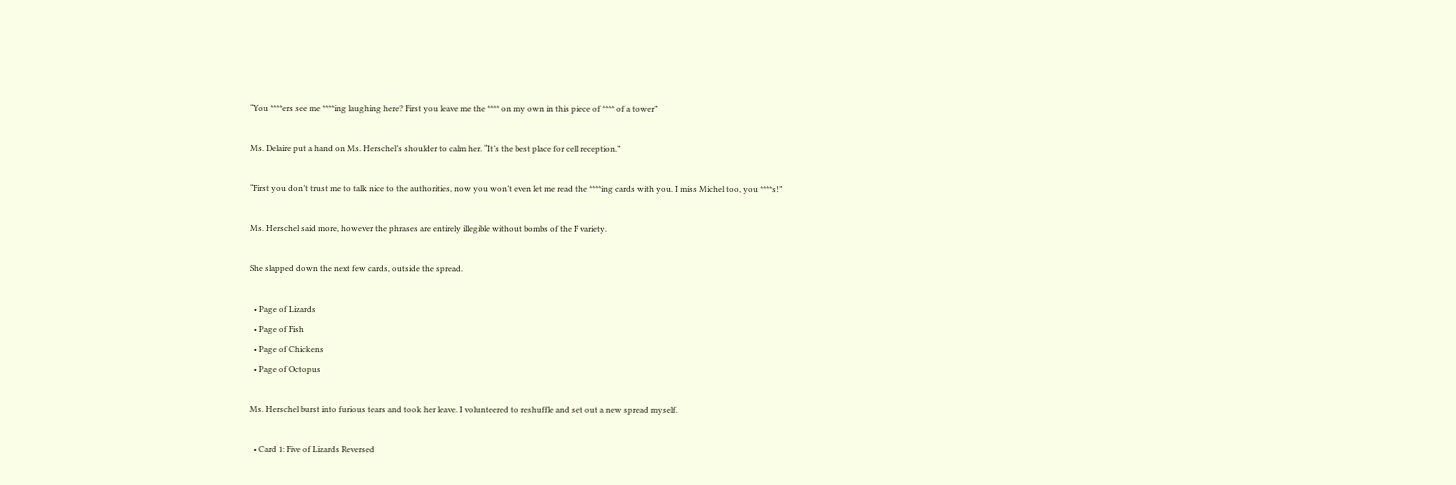“You ****ers see me ****ing laughing here? First you leave me the **** on my own in this piece of **** of a tower”

Ms. Delaire put a hand on Ms. Herschel’s shoulder to calm her. “It’s the best place for cell reception.”

“First you don’t trust me to talk nice to the authorities, now you won’t even let me read the ****ing cards with you. I miss Michel too, you ****s!”

Ms. Herschel said more, however the phrases are entirely illegible without bombs of the F variety.

She slapped down the next few cards, outside the spread.

  • Page of Lizards
  • Page of Fish
  • Page of Chickens
  • Page of Octopus

Ms. Herschel burst into furious tears and took her leave. I volunteered to reshuffle and set out a new spread myself.

  • Card 1: Five of Lizards Reversed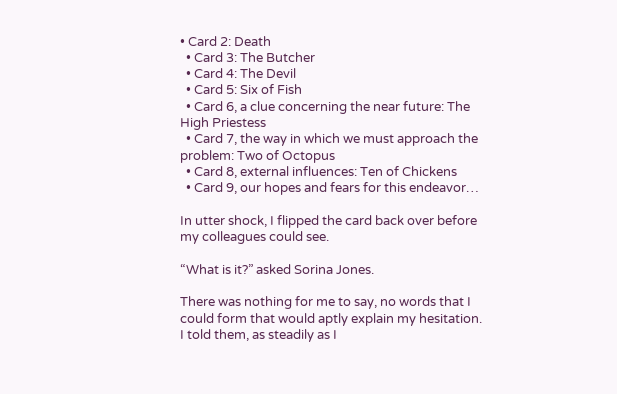• Card 2: Death
  • Card 3: The Butcher
  • Card 4: The Devil
  • Card 5: Six of Fish
  • Card 6, a clue concerning the near future: The High Priestess
  • Card 7, the way in which we must approach the problem: Two of Octopus
  • Card 8, external influences: Ten of Chickens
  • Card 9, our hopes and fears for this endeavor…

In utter shock, I flipped the card back over before my colleagues could see.

“What is it?” asked Sorina Jones.

There was nothing for me to say, no words that I could form that would aptly explain my hesitation. I told them, as steadily as I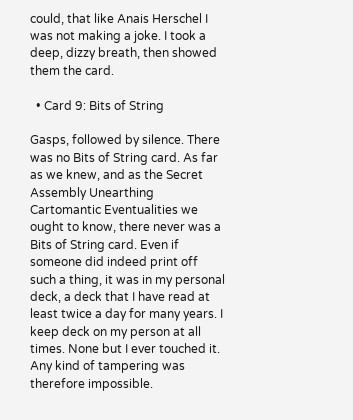could, that like Anais Herschel I was not making a joke. I took a deep, dizzy breath, then showed them the card.

  • Card 9: Bits of String

Gasps, followed by silence. There was no Bits of String card. As far as we knew, and as the Secret Assembly Unearthing Cartomantic Eventualities we ought to know, there never was a Bits of String card. Even if someone did indeed print off such a thing, it was in my personal deck, a deck that I have read at least twice a day for many years. I keep deck on my person at all times. None but I ever touched it. Any kind of tampering was therefore impossible.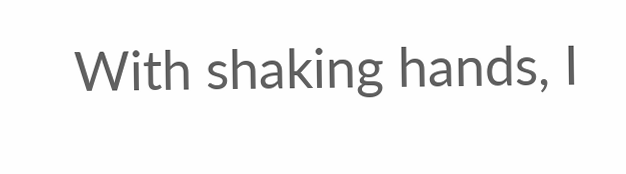With shaking hands, I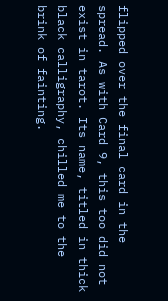flipped over the final card in the spread. As with Card 9, this too did not exist in tarot. Its name, titled in thick black calligraphy, chilled me to the brink of fainting.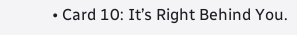• Card 10: It’s Right Behind You.